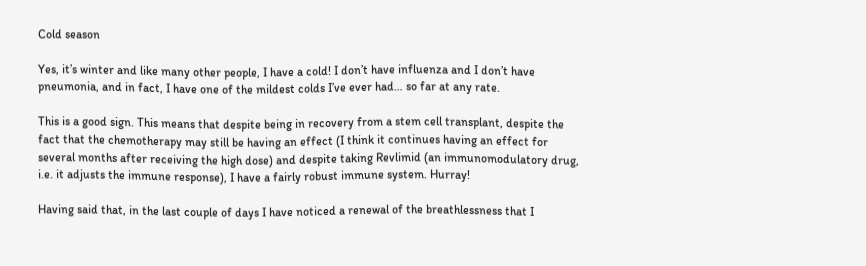Cold season

Yes, it’s winter and like many other people, I have a cold! I don’t have influenza and I don’t have pneumonia, and in fact, I have one of the mildest colds I’ve ever had… so far at any rate.

This is a good sign. This means that despite being in recovery from a stem cell transplant, despite the fact that the chemotherapy may still be having an effect (I think it continues having an effect for several months after receiving the high dose) and despite taking Revlimid (an immunomodulatory drug, i.e. it adjusts the immune response), I have a fairly robust immune system. Hurray!

Having said that, in the last couple of days I have noticed a renewal of the breathlessness that I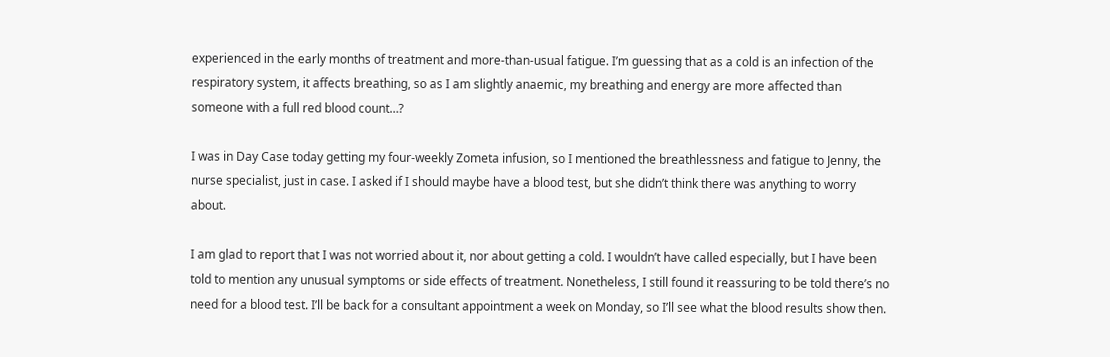experienced in the early months of treatment and more-than-usual fatigue. I’m guessing that as a cold is an infection of the respiratory system, it affects breathing, so as I am slightly anaemic, my breathing and energy are more affected than someone with a full red blood count…?

I was in Day Case today getting my four-weekly Zometa infusion, so I mentioned the breathlessness and fatigue to Jenny, the nurse specialist, just in case. I asked if I should maybe have a blood test, but she didn’t think there was anything to worry about.

I am glad to report that I was not worried about it, nor about getting a cold. I wouldn’t have called especially, but I have been told to mention any unusual symptoms or side effects of treatment. Nonetheless, I still found it reassuring to be told there’s no need for a blood test. I’ll be back for a consultant appointment a week on Monday, so I’ll see what the blood results show then.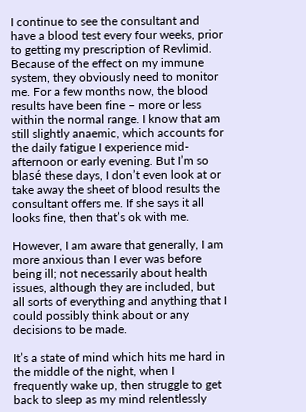I continue to see the consultant and have a blood test every four weeks, prior to getting my prescription of Revlimid. Because of the effect on my immune system, they obviously need to monitor me. For a few months now, the blood results have been fine – more or less within the normal range. I know that am still slightly anaemic, which accounts for the daily fatigue I experience mid-afternoon or early evening. But I’m so blasé these days, I don’t even look at or take away the sheet of blood results the consultant offers me. If she says it all looks fine, then that’s ok with me.

However, I am aware that generally, I am more anxious than I ever was before being ill; not necessarily about health issues, although they are included, but all sorts of everything and anything that I could possibly think about or any decisions to be made.

It’s a state of mind which hits me hard in the middle of the night, when I frequently wake up, then struggle to get back to sleep as my mind relentlessly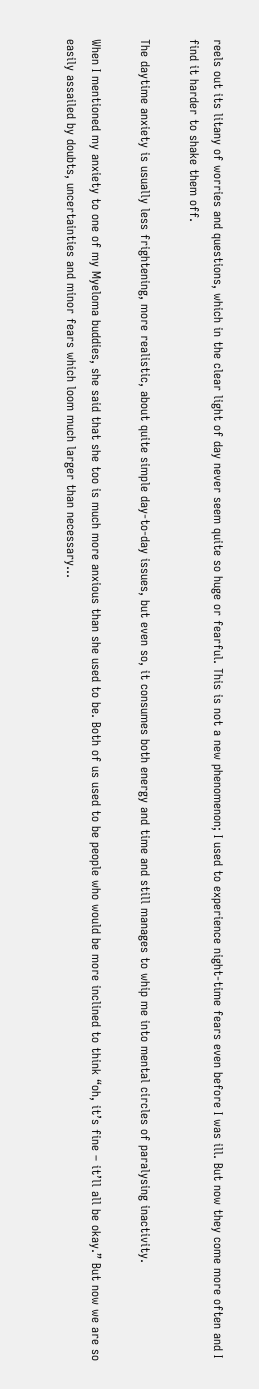reels out its litany of worries and questions, which in the clear light of day never seem quite so huge or fearful. This is not a new phenomenon; I used to experience night-time fears even before I was ill. But now they come more often and I find it harder to shake them off.

The daytime anxiety is usually less frightening, more realistic, about quite simple day-to-day issues, but even so, it consumes both energy and time and still manages to whip me into mental circles of paralysing inactivity.

When I mentioned my anxiety to one of my Myeloma buddies, she said that she too is much more anxious than she used to be. Both of us used to be people who would be more inclined to think “oh, it’s fine – it’ll all be okay.” But now we are so easily assailed by doubts, uncertainties and minor fears which loom much larger than necessary…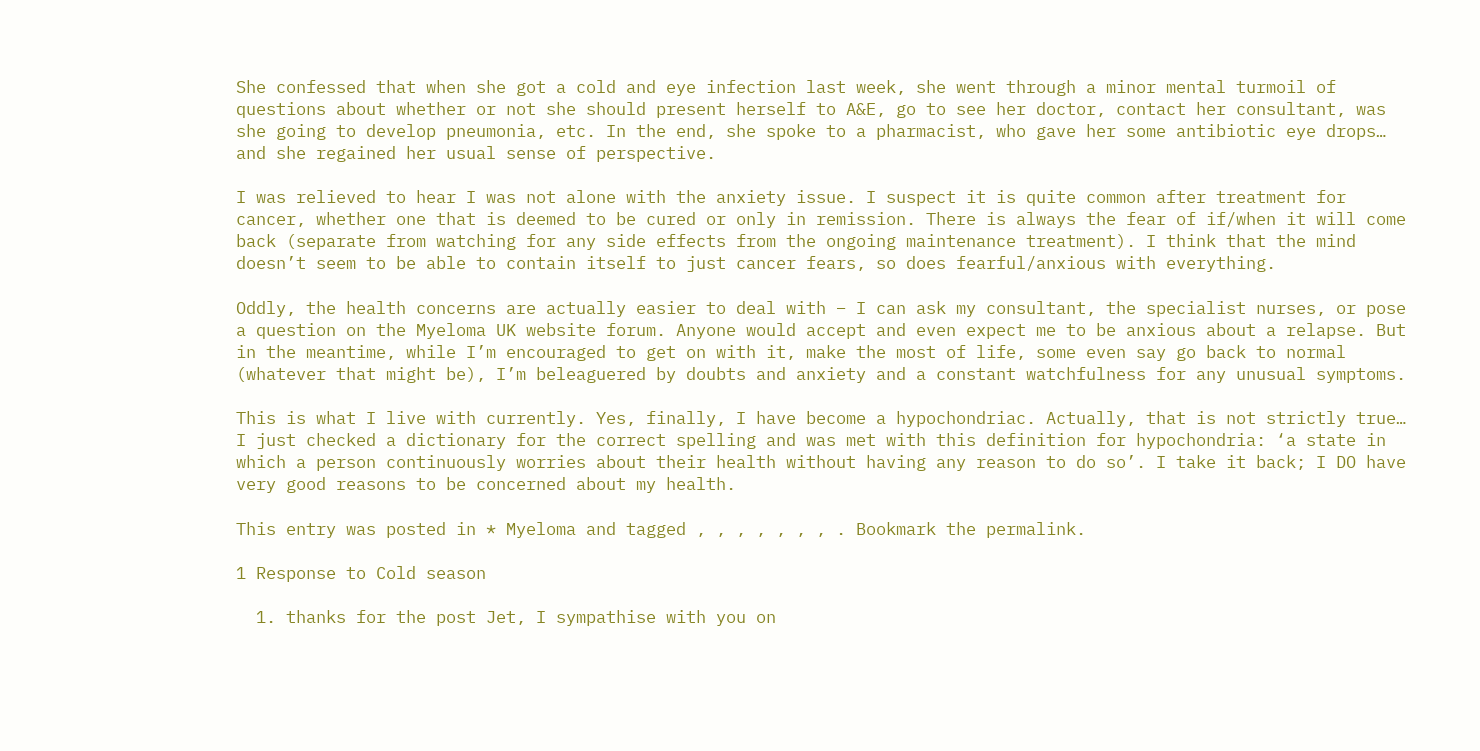She confessed that when she got a cold and eye infection last week, she went through a minor mental turmoil of questions about whether or not she should present herself to A&E, go to see her doctor, contact her consultant, was she going to develop pneumonia, etc. In the end, she spoke to a pharmacist, who gave her some antibiotic eye drops… and she regained her usual sense of perspective.

I was relieved to hear I was not alone with the anxiety issue. I suspect it is quite common after treatment for cancer, whether one that is deemed to be cured or only in remission. There is always the fear of if/when it will come back (separate from watching for any side effects from the ongoing maintenance treatment). I think that the mind doesn’t seem to be able to contain itself to just cancer fears, so does fearful/anxious with everything.

Oddly, the health concerns are actually easier to deal with – I can ask my consultant, the specialist nurses, or pose a question on the Myeloma UK website forum. Anyone would accept and even expect me to be anxious about a relapse. But in the meantime, while I’m encouraged to get on with it, make the most of life, some even say go back to normal (whatever that might be), I’m beleaguered by doubts and anxiety and a constant watchfulness for any unusual symptoms.

This is what I live with currently. Yes, finally, I have become a hypochondriac. Actually, that is not strictly true… I just checked a dictionary for the correct spelling and was met with this definition for hypochondria: ‘a state in which a person continuously worries about their health without having any reason to do so’. I take it back; I DO have very good reasons to be concerned about my health.

This entry was posted in * Myeloma and tagged , , , , , , , . Bookmark the permalink.

1 Response to Cold season

  1. thanks for the post Jet, I sympathise with you on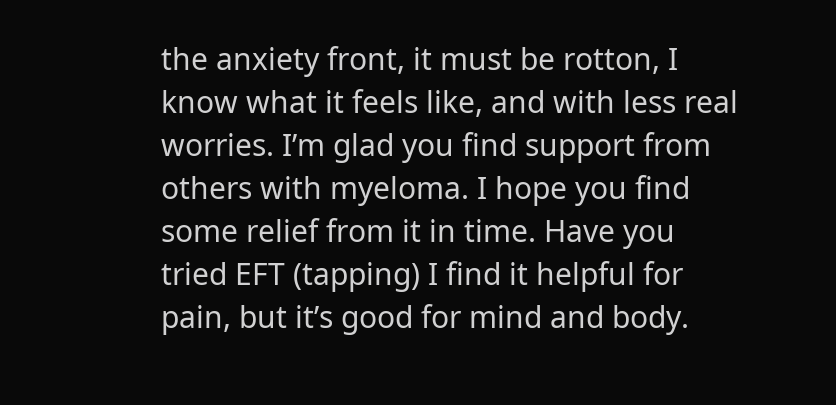the anxiety front, it must be rotton, I know what it feels like, and with less real worries. I’m glad you find support from others with myeloma. I hope you find some relief from it in time. Have you tried EFT (tapping) I find it helpful for pain, but it’s good for mind and body.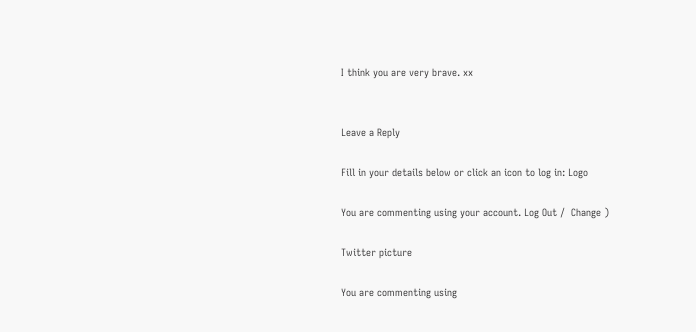I think you are very brave. xx


Leave a Reply

Fill in your details below or click an icon to log in: Logo

You are commenting using your account. Log Out /  Change )

Twitter picture

You are commenting using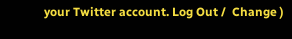your Twitter account. Log Out /  Change )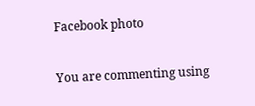Facebook photo

You are commenting using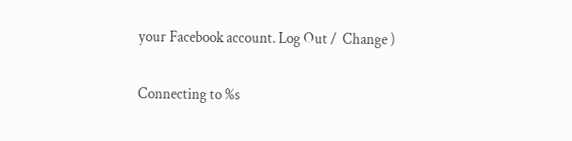your Facebook account. Log Out /  Change )

Connecting to %s